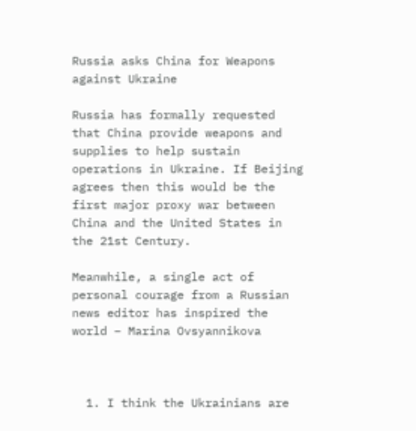Russia asks China for Weapons against Ukraine

Russia has formally requested that China provide weapons and supplies to help sustain operations in Ukraine. If Beijing agrees then this would be the first major proxy war between China and the United States in the 21st Century.

Meanwhile, a single act of personal courage from a Russian news editor has inspired the world – Marina Ovsyannikova



  1. I think the Ukrainians are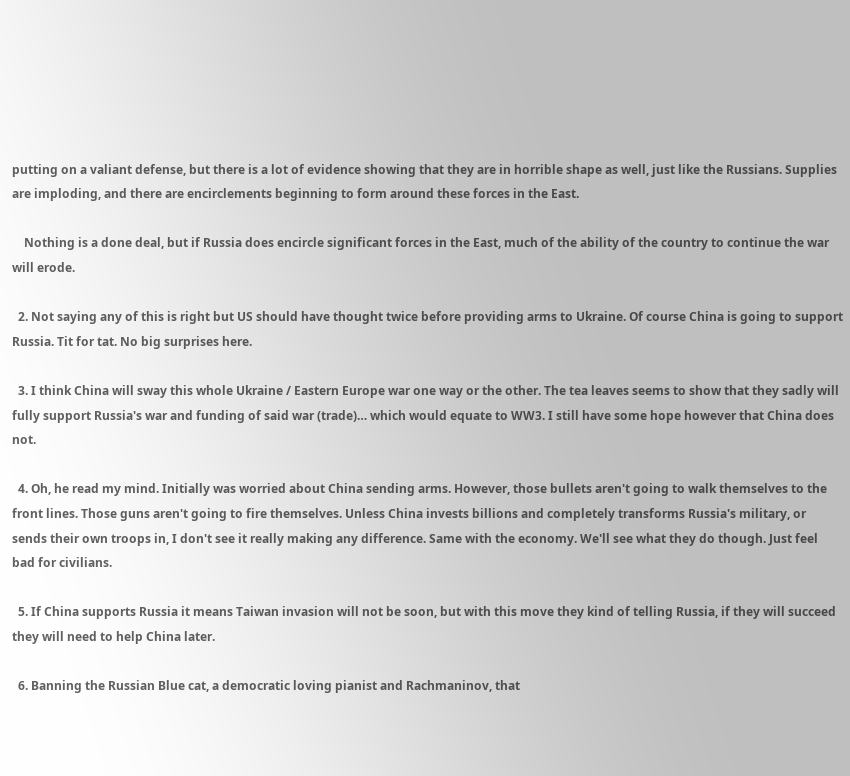putting on a valiant defense, but there is a lot of evidence showing that they are in horrible shape as well, just like the Russians. Supplies are imploding, and there are encirclements beginning to form around these forces in the East.

    Nothing is a done deal, but if Russia does encircle significant forces in the East, much of the ability of the country to continue the war will erode.

  2. Not saying any of this is right but US should have thought twice before providing arms to Ukraine. Of course China is going to support Russia. Tit for tat. No big surprises here.

  3. I think China will sway this whole Ukraine / Eastern Europe war one way or the other. The tea leaves seems to show that they sadly will fully support Russia's war and funding of said war (trade)… which would equate to WW3. I still have some hope however that China does not.

  4. Oh, he read my mind. Initially was worried about China sending arms. However, those bullets aren't going to walk themselves to the front lines. Those guns aren't going to fire themselves. Unless China invests billions and completely transforms Russia's military, or sends their own troops in, I don't see it really making any difference. Same with the economy. We'll see what they do though. Just feel bad for civilians.

  5. If China supports Russia it means Taiwan invasion will not be soon, but with this move they kind of telling Russia, if they will succeed they will need to help China later.

  6. Banning the Russian Blue cat, a democratic loving pianist and Rachmaninov, that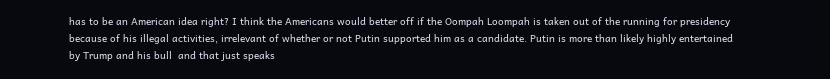has to be an American idea right? I think the Americans would better off if the Oompah Loompah is taken out of the running for presidency because of his illegal activities, irrelevant of whether or not Putin supported him as a candidate. Putin is more than likely highly entertained by Trump and his bull  and that just speaks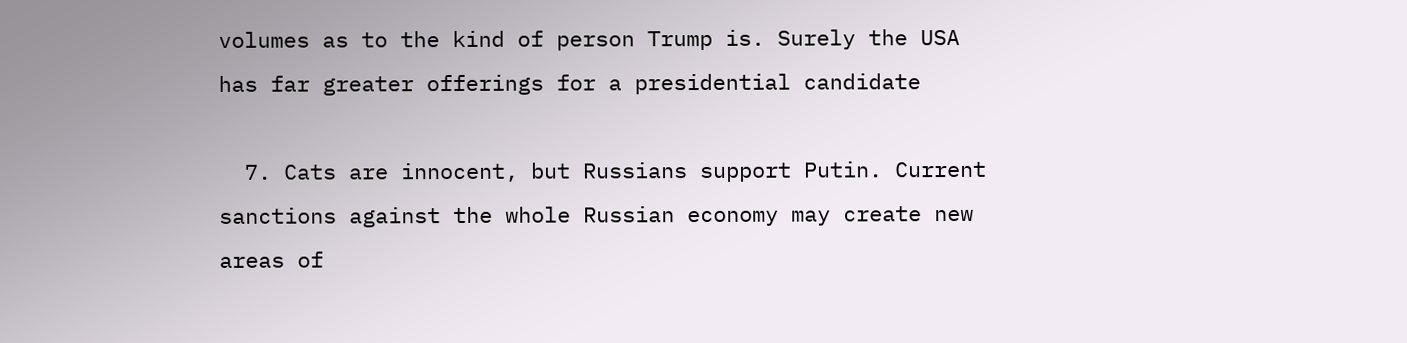volumes as to the kind of person Trump is. Surely the USA has far greater offerings for a presidential candidate

  7. Cats are innocent, but Russians support Putin. Current sanctions against the whole Russian economy may create new areas of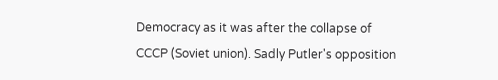Democracy as it was after the collapse of CCCP (Soviet union). Sadly Putler's opposition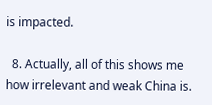is impacted.

  8. Actually, all of this shows me how irrelevant and weak China is.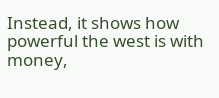Instead, it shows how powerful the west is with money,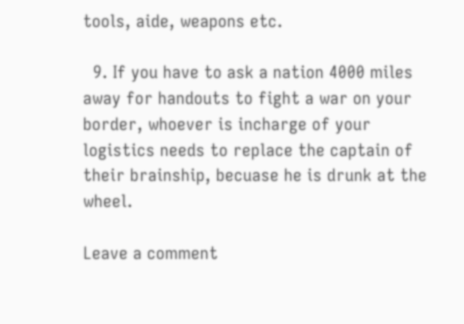tools, aide, weapons etc.

  9. If you have to ask a nation 4000 miles away for handouts to fight a war on your border, whoever is incharge of your logistics needs to replace the captain of their brainship, becuase he is drunk at the wheel.

Leave a comment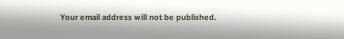Your email address will not be published.